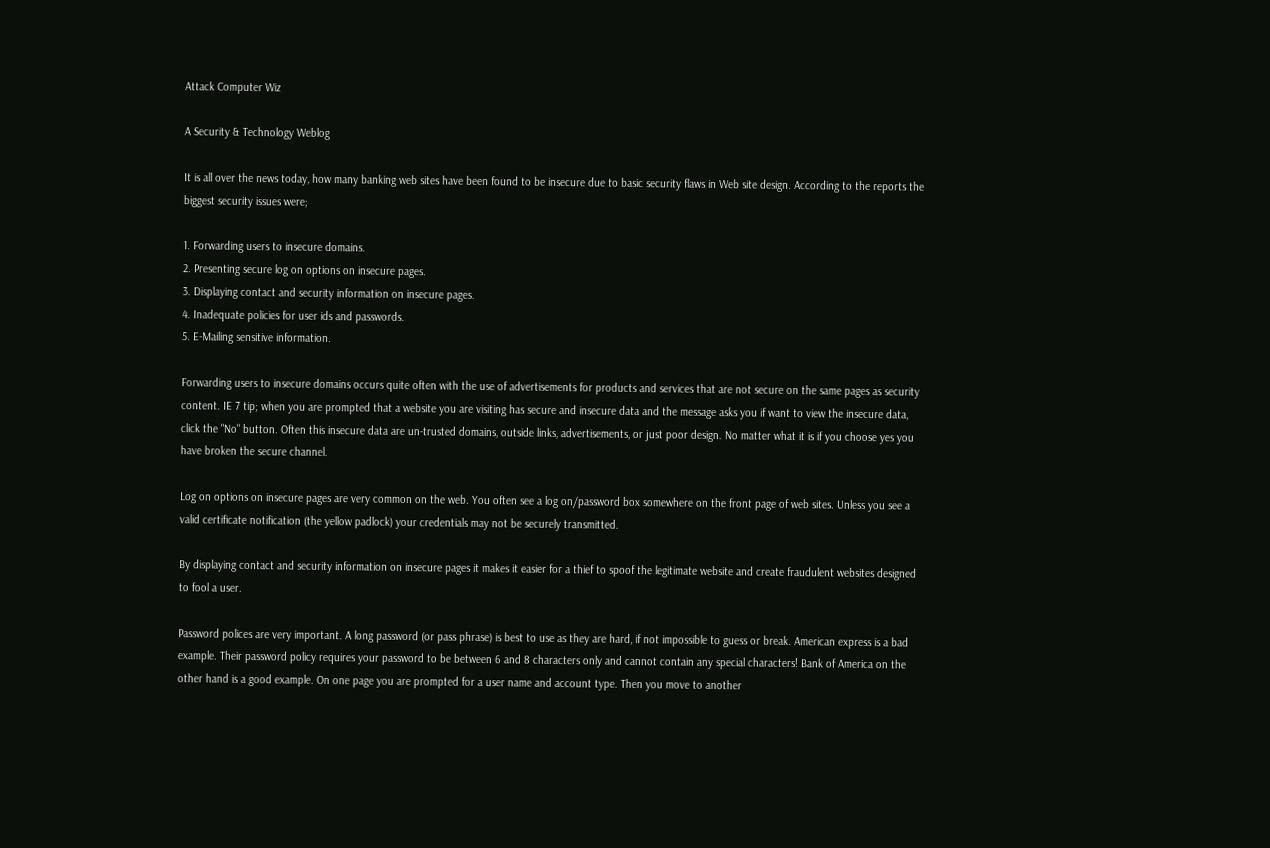Attack Computer Wiz

A Security & Technology Weblog

It is all over the news today, how many banking web sites have been found to be insecure due to basic security flaws in Web site design. According to the reports the biggest security issues were;

1. Forwarding users to insecure domains.
2. Presenting secure log on options on insecure pages.
3. Displaying contact and security information on insecure pages.
4. Inadequate policies for user ids and passwords.
5. E-Mailing sensitive information.

Forwarding users to insecure domains occurs quite often with the use of advertisements for products and services that are not secure on the same pages as security content. IE 7 tip; when you are prompted that a website you are visiting has secure and insecure data and the message asks you if want to view the insecure data, click the "No" button. Often this insecure data are un-trusted domains, outside links, advertisements, or just poor design. No matter what it is if you choose yes you have broken the secure channel.

Log on options on insecure pages are very common on the web. You often see a log on/password box somewhere on the front page of web sites. Unless you see a valid certificate notification (the yellow padlock) your credentials may not be securely transmitted.

By displaying contact and security information on insecure pages it makes it easier for a thief to spoof the legitimate website and create fraudulent websites designed to fool a user.

Password polices are very important. A long password (or pass phrase) is best to use as they are hard, if not impossible to guess or break. American express is a bad example. Their password policy requires your password to be between 6 and 8 characters only and cannot contain any special characters! Bank of America on the other hand is a good example. On one page you are prompted for a user name and account type. Then you move to another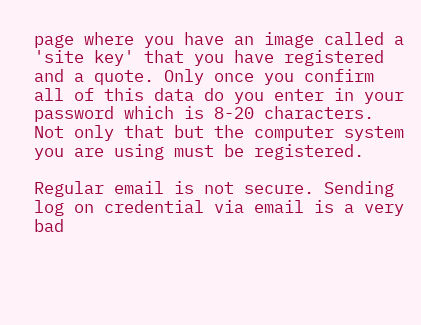page where you have an image called a 'site key' that you have registered and a quote. Only once you confirm all of this data do you enter in your password which is 8-20 characters. Not only that but the computer system you are using must be registered.

Regular email is not secure. Sending log on credential via email is a very bad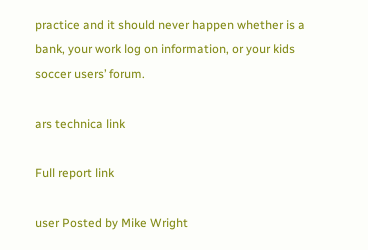practice and it should never happen whether is a bank, your work log on information, or your kids soccer users’ forum.

ars technica link

Full report link

user Posted by Mike Wright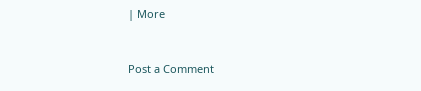| More


Post a Comment